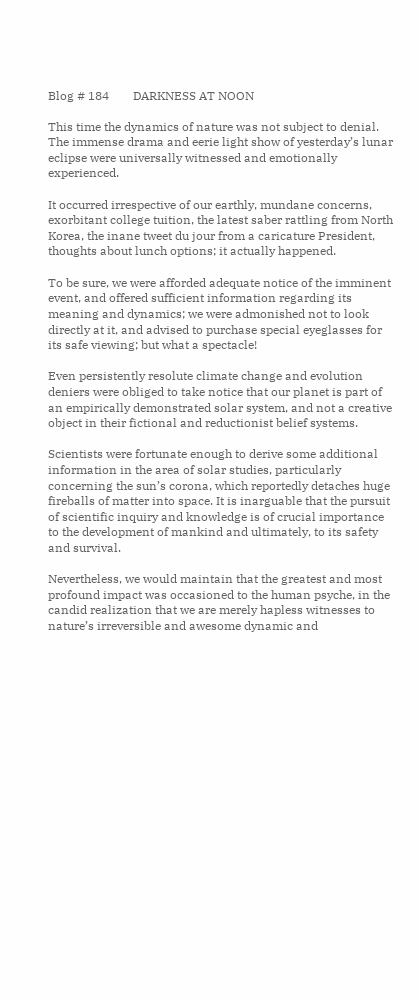Blog # 184        DARKNESS AT NOON

This time the dynamics of nature was not subject to denial. The immense drama and eerie light show of yesterday’s lunar eclipse were universally witnessed and emotionally experienced.

It occurred irrespective of our earthly, mundane concerns, exorbitant college tuition, the latest saber rattling from North Korea, the inane tweet du jour from a caricature President, thoughts about lunch options; it actually happened.

To be sure, we were afforded adequate notice of the imminent event, and offered sufficient information regarding its meaning and dynamics; we were admonished not to look directly at it, and advised to purchase special eyeglasses for its safe viewing; but what a spectacle!

Even persistently resolute climate change and evolution deniers were obliged to take notice that our planet is part of an empirically demonstrated solar system, and not a creative object in their fictional and reductionist belief systems.

Scientists were fortunate enough to derive some additional information in the area of solar studies, particularly concerning the sun’s corona, which reportedly detaches huge fireballs of matter into space. It is inarguable that the pursuit of scientific inquiry and knowledge is of crucial importance to the development of mankind and ultimately, to its safety and survival.

Nevertheless, we would maintain that the greatest and most profound impact was occasioned to the human psyche, in the candid realization that we are merely hapless witnesses to nature’s irreversible and awesome dynamic and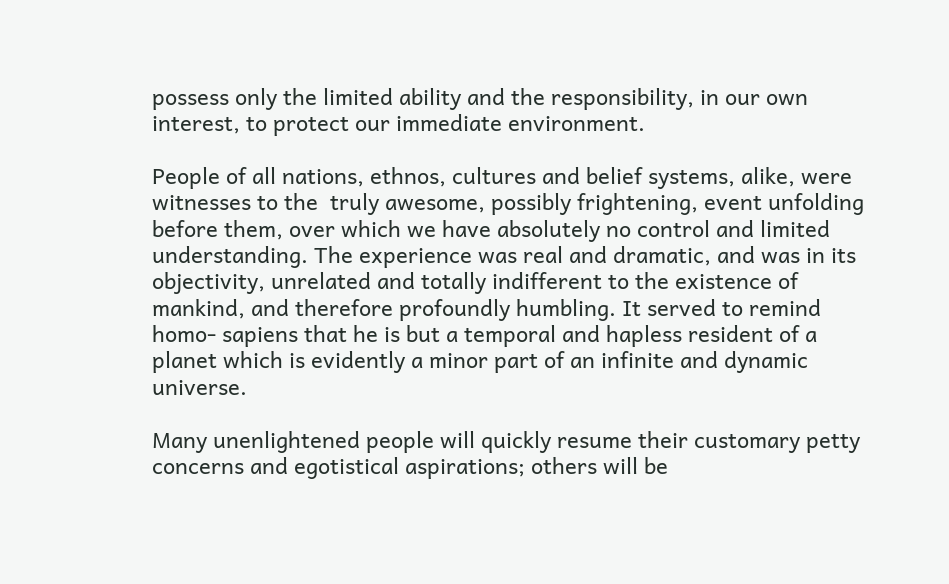possess only the limited ability and the responsibility, in our own interest, to protect our immediate environment.

People of all nations, ethnos, cultures and belief systems, alike, were witnesses to the  truly awesome, possibly frightening, event unfolding before them, over which we have absolutely no control and limited understanding. The experience was real and dramatic, and was in its objectivity, unrelated and totally indifferent to the existence of mankind, and therefore profoundly humbling. It served to remind homo- sapiens that he is but a temporal and hapless resident of a planet which is evidently a minor part of an infinite and dynamic universe.

Many unenlightened people will quickly resume their customary petty concerns and egotistical aspirations; others will be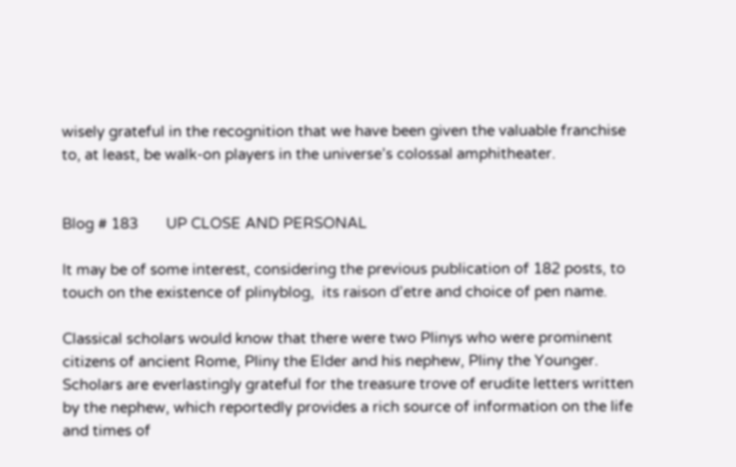wisely grateful in the recognition that we have been given the valuable franchise to, at least, be walk-on players in the universe’s colossal amphitheater.


Blog # 183       UP CLOSE AND PERSONAL

It may be of some interest, considering the previous publication of 182 posts, to touch on the existence of plinyblog,  its raison d’etre and choice of pen name.

Classical scholars would know that there were two Plinys who were prominent citizens of ancient Rome, Pliny the Elder and his nephew, Pliny the Younger. Scholars are everlastingly grateful for the treasure trove of erudite letters written by the nephew, which reportedly provides a rich source of information on the life and times of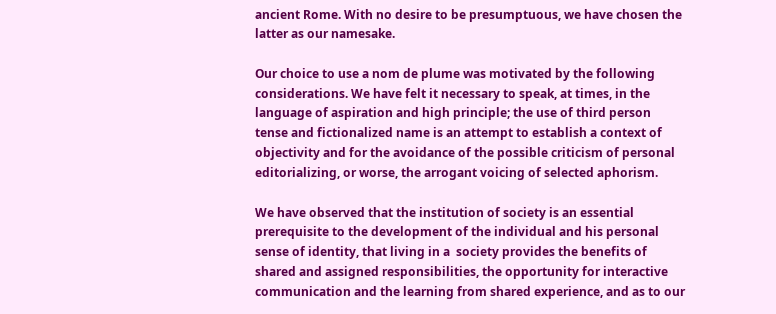ancient Rome. With no desire to be presumptuous, we have chosen the latter as our namesake.

Our choice to use a nom de plume was motivated by the following considerations. We have felt it necessary to speak, at times, in the language of aspiration and high principle; the use of third person tense and fictionalized name is an attempt to establish a context of objectivity and for the avoidance of the possible criticism of personal editorializing, or worse, the arrogant voicing of selected aphorism.

We have observed that the institution of society is an essential prerequisite to the development of the individual and his personal sense of identity, that living in a  society provides the benefits of shared and assigned responsibilities, the opportunity for interactive communication and the learning from shared experience, and as to our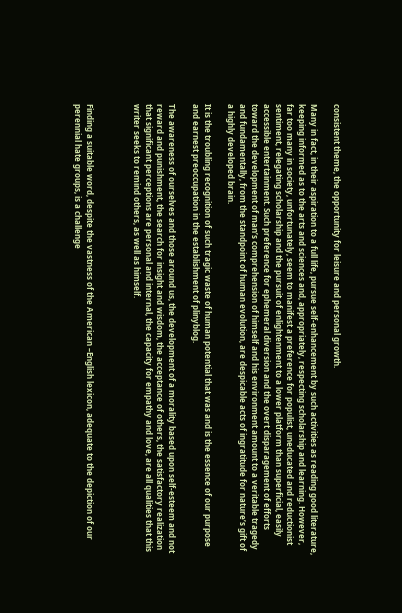consistent theme, the opportunity for leisure and personal growth.

Many in fact, in their aspiration to a full life, pursue self-enhancement by such activities as reading good literature, keeping informed as to the arts and sciences and, appropriately, respecting scholarship and learning. However, far too many in society, unfortunately, seem to manifest a preference for populist, uneducated and reductionist sentiment, relegating scholarship and the pursuit of enlightenment to a lower platform than superficial, easily accessible entertainment. Such preference for ephemeral diversion and the overt disparagement of efforts toward the development of man’s comprehension of himself and his environment amount to a veritable tragedy and fundamentally, from the standpoint of human evolution, are despicable acts of ingratitude for nature’s gift of a highly developed brain.

It is the troubling recognition of such tragic waste of human potential that was and is the essence of our purpose and earnest preoccupation in the establishment of plinyblog.

The awareness of ourselves and those around us, the development of a morality based upon self-esteem and not reward and punishment, the search for insight and wisdom, the acceptance of others, the satisfactory realization that significant perceptions are personal and internal, the capacity for empathy and love, are all qualities that this writer seeks to remind others, as well as himself.



Finding a suitable word, despite the vastness of the American –English lexicon, adequate to the depiction of our perennial hate groups, is a challenge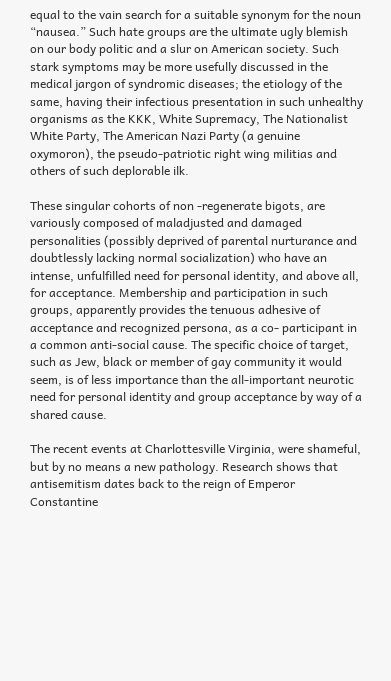equal to the vain search for a suitable synonym for the noun “nausea.” Such hate groups are the ultimate ugly blemish on our body politic and a slur on American society. Such stark symptoms may be more usefully discussed in the medical jargon of syndromic diseases; the etiology of the same, having their infectious presentation in such unhealthy organisms as the KKK, White Supremacy, The Nationalist White Party, The American Nazi Party (a genuine oxymoron), the pseudo-patriotic right wing militias and others of such deplorable ilk.

These singular cohorts of non -regenerate bigots, are variously composed of maladjusted and damaged personalities (possibly deprived of parental nurturance and doubtlessly lacking normal socialization) who have an intense, unfulfilled need for personal identity, and above all, for acceptance. Membership and participation in such groups, apparently provides the tenuous adhesive of acceptance and recognized persona, as a co- participant in a common anti-social cause. The specific choice of target, such as Jew, black or member of gay community it would seem, is of less importance than the all-important neurotic need for personal identity and group acceptance by way of a shared cause.

The recent events at Charlottesville Virginia, were shameful, but by no means a new pathology. Research shows that antisemitism dates back to the reign of Emperor Constantine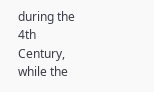during the 4th Century, while the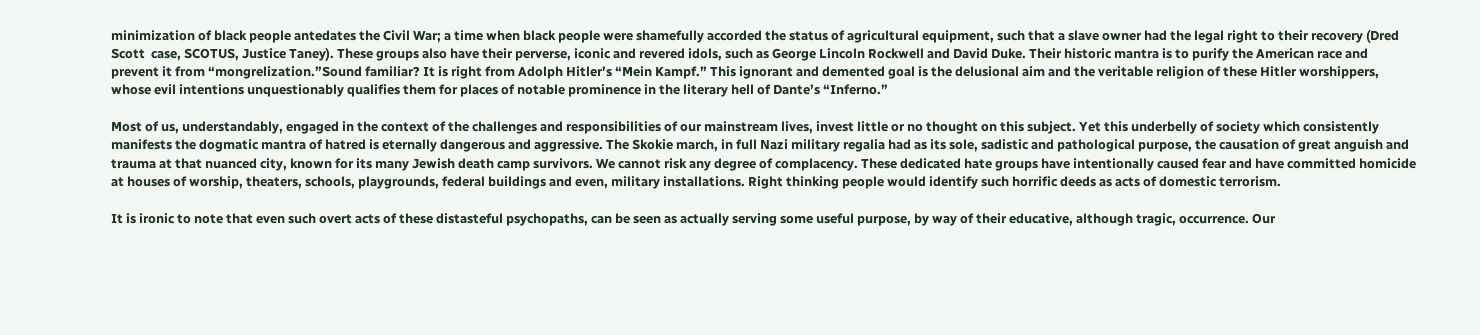minimization of black people antedates the Civil War; a time when black people were shamefully accorded the status of agricultural equipment, such that a slave owner had the legal right to their recovery (Dred Scott  case, SCOTUS, Justice Taney). These groups also have their perverse, iconic and revered idols, such as George Lincoln Rockwell and David Duke. Their historic mantra is to purify the American race and prevent it from “mongrelization.”Sound familiar? It is right from Adolph Hitler’s “Mein Kampf.” This ignorant and demented goal is the delusional aim and the veritable religion of these Hitler worshippers, whose evil intentions unquestionably qualifies them for places of notable prominence in the literary hell of Dante’s “Inferno.”

Most of us, understandably, engaged in the context of the challenges and responsibilities of our mainstream lives, invest little or no thought on this subject. Yet this underbelly of society which consistently manifests the dogmatic mantra of hatred is eternally dangerous and aggressive. The Skokie march, in full Nazi military regalia had as its sole, sadistic and pathological purpose, the causation of great anguish and trauma at that nuanced city, known for its many Jewish death camp survivors. We cannot risk any degree of complacency. These dedicated hate groups have intentionally caused fear and have committed homicide at houses of worship, theaters, schools, playgrounds, federal buildings and even, military installations. Right thinking people would identify such horrific deeds as acts of domestic terrorism.

It is ironic to note that even such overt acts of these distasteful psychopaths, can be seen as actually serving some useful purpose, by way of their educative, although tragic, occurrence. Our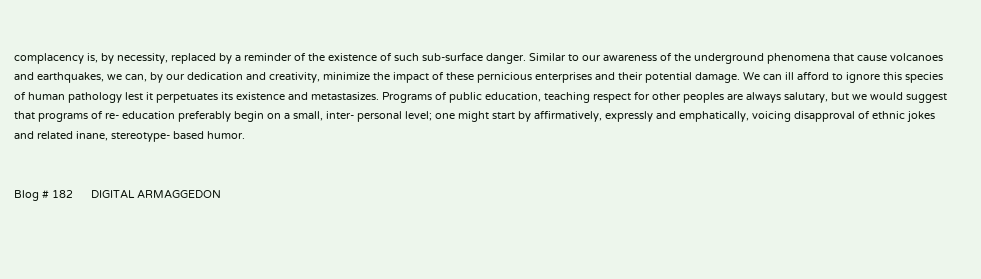complacency is, by necessity, replaced by a reminder of the existence of such sub-surface danger. Similar to our awareness of the underground phenomena that cause volcanoes and earthquakes, we can, by our dedication and creativity, minimize the impact of these pernicious enterprises and their potential damage. We can ill afford to ignore this species of human pathology lest it perpetuates its existence and metastasizes. Programs of public education, teaching respect for other peoples are always salutary, but we would suggest that programs of re- education preferably begin on a small, inter- personal level; one might start by affirmatively, expressly and emphatically, voicing disapproval of ethnic jokes and related inane, stereotype- based humor.


Blog # 182      DIGITAL ARMAGGEDON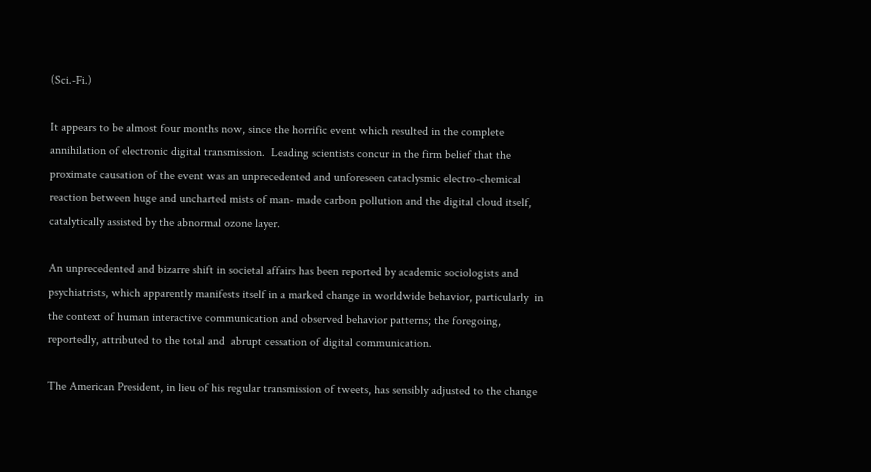(Sci.-Fi.)

It appears to be almost four months now, since the horrific event which resulted in the complete annihilation of electronic digital transmission.  Leading scientists concur in the firm belief that the proximate causation of the event was an unprecedented and unforeseen cataclysmic electro-chemical reaction between huge and uncharted mists of man- made carbon pollution and the digital cloud itself, catalytically assisted by the abnormal ozone layer.

An unprecedented and bizarre shift in societal affairs has been reported by academic sociologists and psychiatrists, which apparently manifests itself in a marked change in worldwide behavior, particularly  in the context of human interactive communication and observed behavior patterns; the foregoing, reportedly, attributed to the total and  abrupt cessation of digital communication.

The American President, in lieu of his regular transmission of tweets, has sensibly adjusted to the change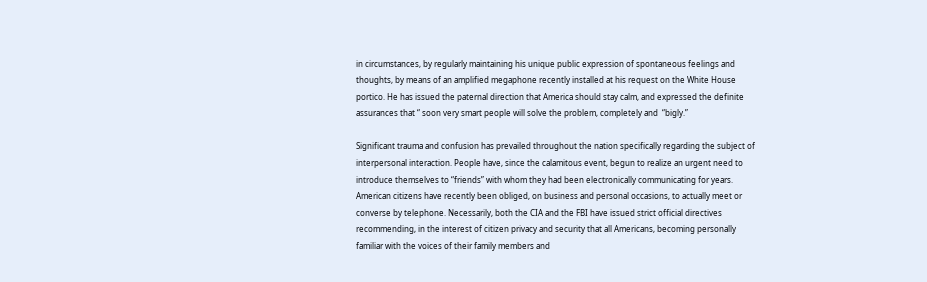in circumstances, by regularly maintaining his unique public expression of spontaneous feelings and thoughts, by means of an amplified megaphone recently installed at his request on the White House portico. He has issued the paternal direction that America should stay calm, and expressed the definite assurances that “ soon very smart people will solve the problem, completely and  “bigly.”

Significant trauma and confusion has prevailed throughout the nation specifically regarding the subject of interpersonal interaction. People have, since the calamitous event, begun to realize an urgent need to introduce themselves to “friends” with whom they had been electronically communicating for years. American citizens have recently been obliged, on business and personal occasions, to actually meet or converse by telephone. Necessarily, both the CIA and the FBI have issued strict official directives recommending, in the interest of citizen privacy and security that all Americans, becoming personally familiar with the voices of their family members and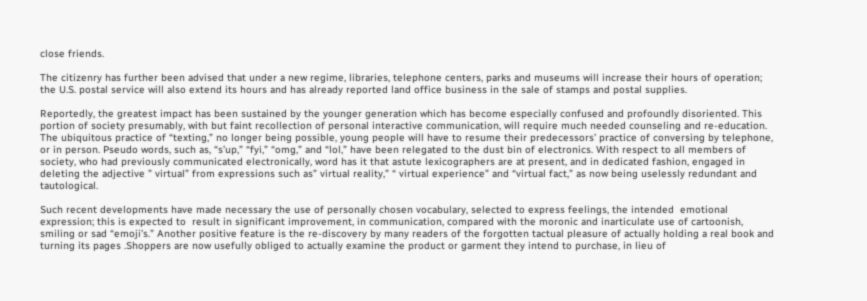close friends.

The citizenry has further been advised that under a new regime, libraries, telephone centers, parks and museums will increase their hours of operation; the U.S. postal service will also extend its hours and has already reported land office business in the sale of stamps and postal supplies.

Reportedly, the greatest impact has been sustained by the younger generation which has become especially confused and profoundly disoriented. This portion of society presumably, with but faint recollection of personal interactive communication, will require much needed counseling and re-education. The ubiquitous practice of “texting,” no longer being possible, young people will have to resume their predecessors’ practice of conversing by telephone, or in person. Pseudo words, such as, “s’up,” “fyi,” “omg,” and “lol,” have been relegated to the dust bin of electronics. With respect to all members of society, who had previously communicated electronically, word has it that astute lexicographers are at present, and in dedicated fashion, engaged in  deleting the adjective ” virtual” from expressions such as” virtual reality,” “ virtual experience” and “virtual fact,” as now being uselessly redundant and tautological.

Such recent developments have made necessary the use of personally chosen vocabulary, selected to express feelings, the intended  emotional expression; this is expected to  result in significant improvement, in communication, compared with the moronic and inarticulate use of cartoonish, smiling or sad “emoji’s.” Another positive feature is the re-discovery by many readers of the forgotten tactual pleasure of actually holding a real book and turning its pages .Shoppers are now usefully obliged to actually examine the product or garment they intend to purchase, in lieu of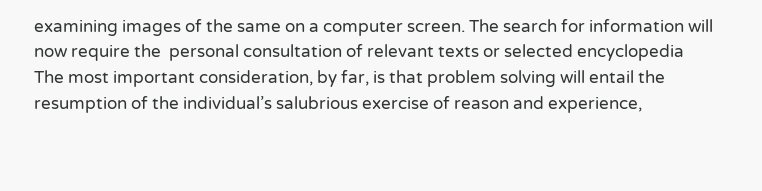examining images of the same on a computer screen. The search for information will now require the  personal consultation of relevant texts or selected encyclopedia  The most important consideration, by far, is that problem solving will entail the resumption of the individual’s salubrious exercise of reason and experience,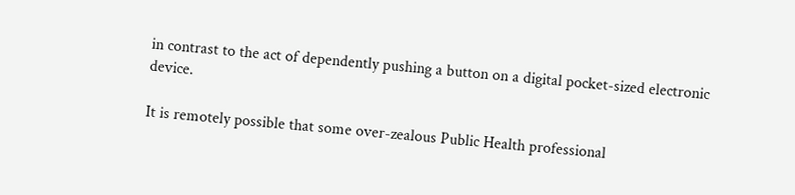in contrast to the act of dependently pushing a button on a digital pocket-sized electronic device.

It is remotely possible that some over-zealous Public Health professional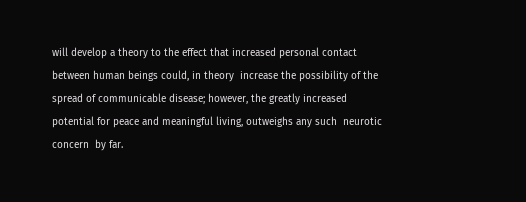will develop a theory to the effect that increased personal contact between human beings could, in theory  increase the possibility of the spread of communicable disease; however, the greatly increased potential for peace and meaningful living, outweighs any such  neurotic concern  by far.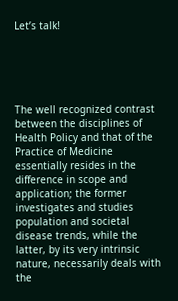Let’s talk!





The well recognized contrast between the disciplines of Health Policy and that of the Practice of Medicine essentially resides in the difference in scope and application; the former investigates and studies population and societal disease trends, while the latter, by its very intrinsic nature, necessarily deals with the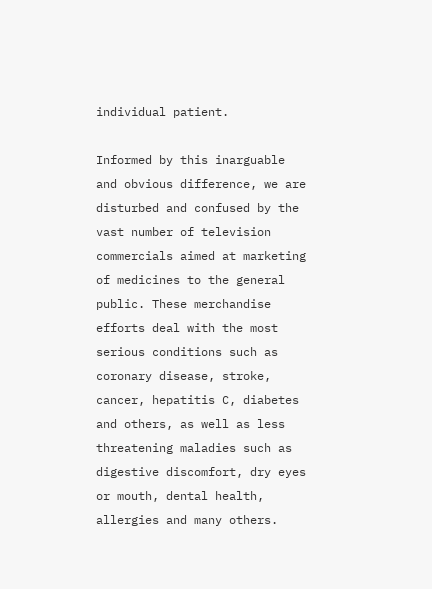individual patient.

Informed by this inarguable and obvious difference, we are disturbed and confused by the vast number of television commercials aimed at marketing of medicines to the general public. These merchandise efforts deal with the most serious conditions such as coronary disease, stroke, cancer, hepatitis C, diabetes and others, as well as less threatening maladies such as digestive discomfort, dry eyes or mouth, dental health, allergies and many others.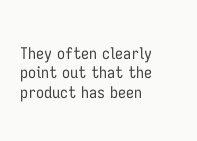They often clearly point out that the product has been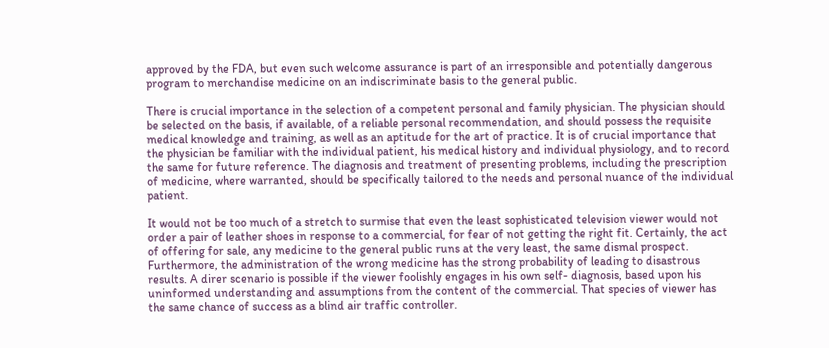approved by the FDA, but even such welcome assurance is part of an irresponsible and potentially dangerous program to merchandise medicine on an indiscriminate basis to the general public.

There is crucial importance in the selection of a competent personal and family physician. The physician should be selected on the basis, if available, of a reliable personal recommendation, and should possess the requisite medical knowledge and training, as well as an aptitude for the art of practice. It is of crucial importance that the physician be familiar with the individual patient, his medical history and individual physiology, and to record the same for future reference. The diagnosis and treatment of presenting problems, including the prescription of medicine, where warranted, should be specifically tailored to the needs and personal nuance of the individual patient.

It would not be too much of a stretch to surmise that even the least sophisticated television viewer would not order a pair of leather shoes in response to a commercial, for fear of not getting the right fit. Certainly, the act of offering for sale, any medicine to the general public runs at the very least, the same dismal prospect. Furthermore, the administration of the wrong medicine has the strong probability of leading to disastrous results. A direr scenario is possible if the viewer foolishly engages in his own self- diagnosis, based upon his uninformed understanding and assumptions from the content of the commercial. That species of viewer has the same chance of success as a blind air traffic controller.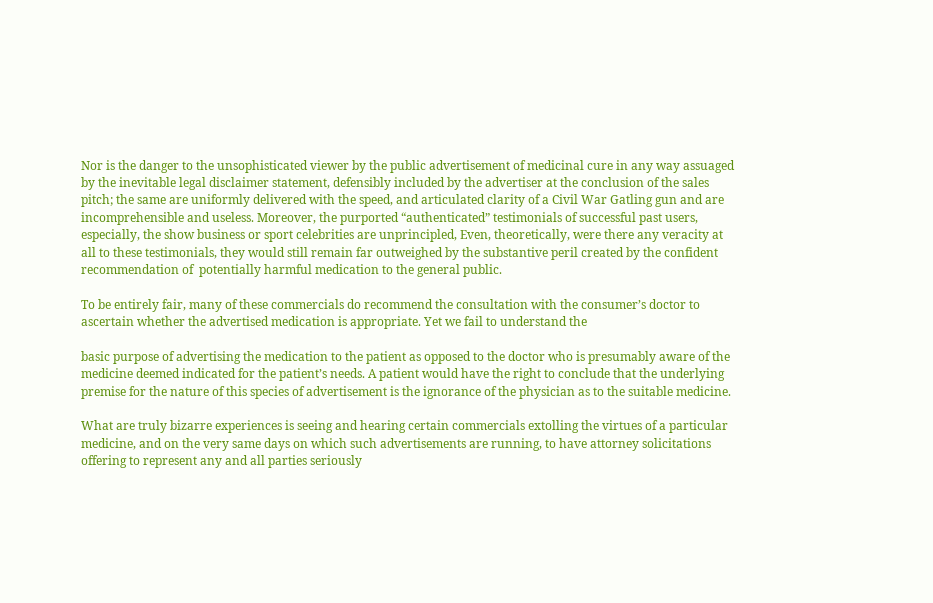Nor is the danger to the unsophisticated viewer by the public advertisement of medicinal cure in any way assuaged by the inevitable legal disclaimer statement, defensibly included by the advertiser at the conclusion of the sales pitch; the same are uniformly delivered with the speed, and articulated clarity of a Civil War Gatling gun and are incomprehensible and useless. Moreover, the purported “authenticated” testimonials of successful past users, especially, the show business or sport celebrities are unprincipled, Even, theoretically, were there any veracity at all to these testimonials, they would still remain far outweighed by the substantive peril created by the confident recommendation of  potentially harmful medication to the general public.

To be entirely fair, many of these commercials do recommend the consultation with the consumer’s doctor to ascertain whether the advertised medication is appropriate. Yet we fail to understand the

basic purpose of advertising the medication to the patient as opposed to the doctor who is presumably aware of the medicine deemed indicated for the patient’s needs. A patient would have the right to conclude that the underlying premise for the nature of this species of advertisement is the ignorance of the physician as to the suitable medicine.

What are truly bizarre experiences is seeing and hearing certain commercials extolling the virtues of a particular medicine, and on the very same days on which such advertisements are running, to have attorney solicitations offering to represent any and all parties seriously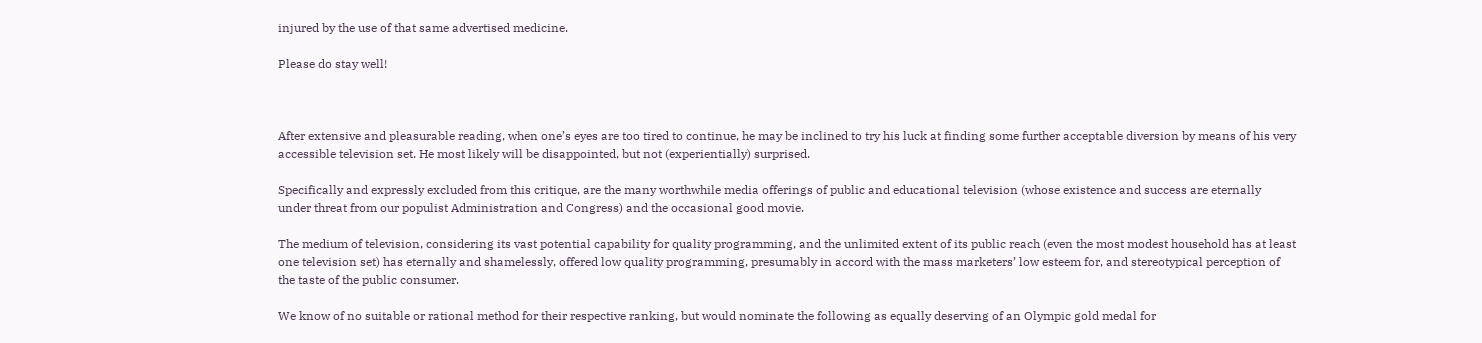injured by the use of that same advertised medicine.

Please do stay well!



After extensive and pleasurable reading, when one’s eyes are too tired to continue, he may be inclined to try his luck at finding some further acceptable diversion by means of his very accessible television set. He most likely will be disappointed, but not (experientially) surprised.

Specifically and expressly excluded from this critique, are the many worthwhile media offerings of public and educational television (whose existence and success are eternally under threat from our populist Administration and Congress) and the occasional good movie.

The medium of television, considering its vast potential capability for quality programming, and the unlimited extent of its public reach (even the most modest household has at least one television set) has eternally and shamelessly, offered low quality programming, presumably in accord with the mass marketers’ low esteem for, and stereotypical perception of the taste of the public consumer.

We know of no suitable or rational method for their respective ranking, but would nominate the following as equally deserving of an Olympic gold medal for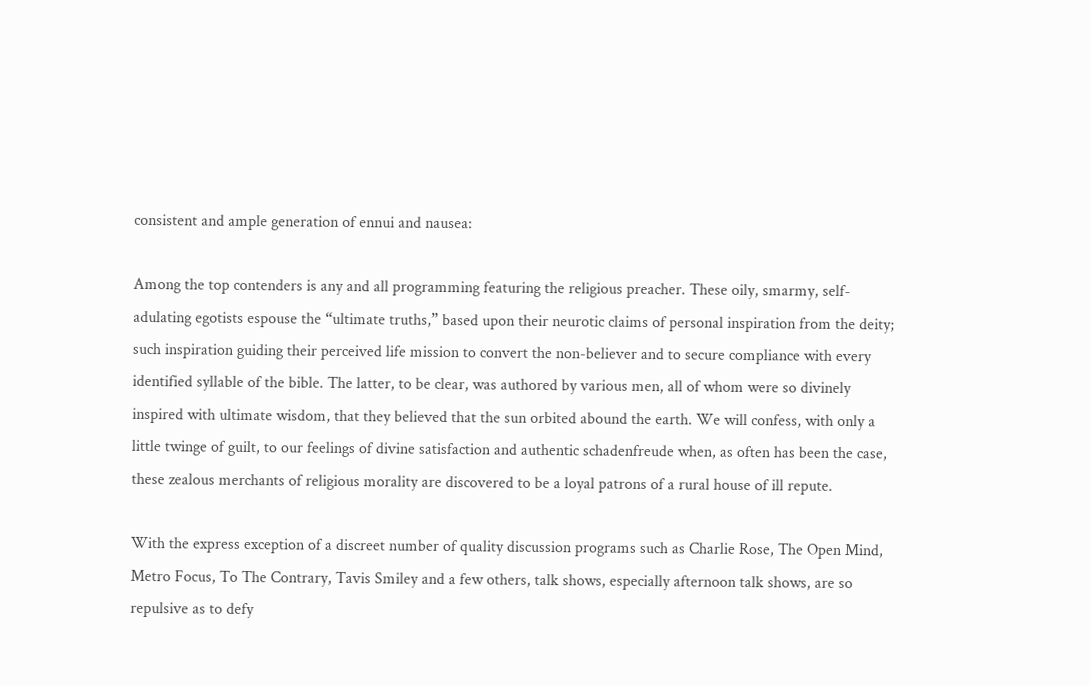consistent and ample generation of ennui and nausea:

Among the top contenders is any and all programming featuring the religious preacher. These oily, smarmy, self-adulating egotists espouse the “ultimate truths,” based upon their neurotic claims of personal inspiration from the deity; such inspiration guiding their perceived life mission to convert the non-believer and to secure compliance with every identified syllable of the bible. The latter, to be clear, was authored by various men, all of whom were so divinely inspired with ultimate wisdom, that they believed that the sun orbited abound the earth. We will confess, with only a little twinge of guilt, to our feelings of divine satisfaction and authentic schadenfreude when, as often has been the case, these zealous merchants of religious morality are discovered to be a loyal patrons of a rural house of ill repute.

With the express exception of a discreet number of quality discussion programs such as Charlie Rose, The Open Mind, Metro Focus, To The Contrary, Tavis Smiley and a few others, talk shows, especially afternoon talk shows, are so repulsive as to defy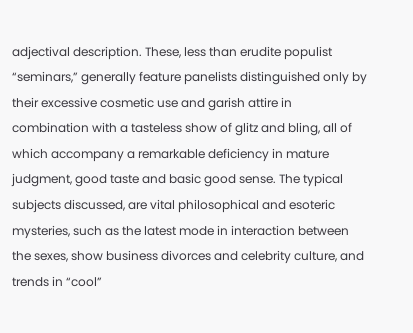adjectival description. These, less than erudite populist “seminars,” generally feature panelists distinguished only by their excessive cosmetic use and garish attire in combination with a tasteless show of glitz and bling, all of which accompany a remarkable deficiency in mature judgment, good taste and basic good sense. The typical subjects discussed, are vital philosophical and esoteric mysteries, such as the latest mode in interaction between the sexes, show business divorces and celebrity culture, and trends in “cool”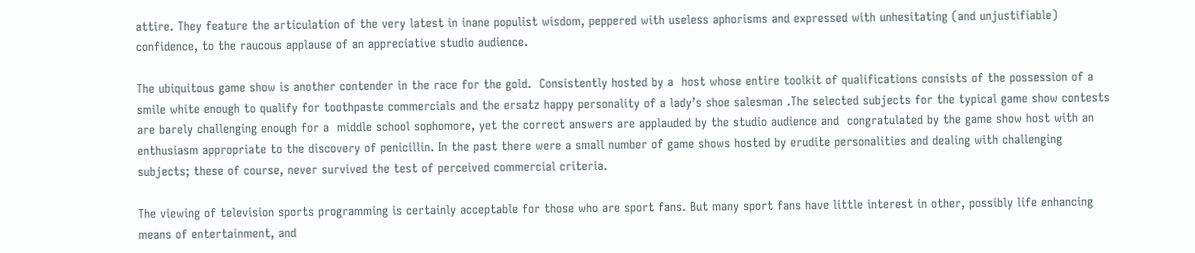attire. They feature the articulation of the very latest in inane populist wisdom, peppered with useless aphorisms and expressed with unhesitating (and unjustifiable) confidence, to the raucous applause of an appreciative studio audience.

The ubiquitous game show is another contender in the race for the gold.  Consistently hosted by a  host whose entire toolkit of qualifications consists of the possession of a smile white enough to qualify for toothpaste commercials and the ersatz happy personality of a lady’s shoe salesman .The selected subjects for the typical game show contests are barely challenging enough for a  middle school sophomore, yet the correct answers are applauded by the studio audience and  congratulated by the game show host with an enthusiasm appropriate to the discovery of penicillin. In the past there were a small number of game shows hosted by erudite personalities and dealing with challenging subjects; these of course, never survived the test of perceived commercial criteria.

The viewing of television sports programming is certainly acceptable for those who are sport fans. But many sport fans have little interest in other, possibly life enhancing means of entertainment, and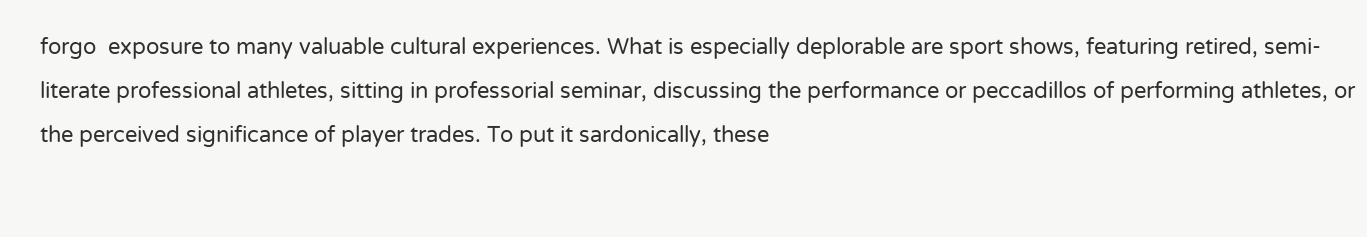forgo  exposure to many valuable cultural experiences. What is especially deplorable are sport shows, featuring retired, semi-literate professional athletes, sitting in professorial seminar, discussing the performance or peccadillos of performing athletes, or the perceived significance of player trades. To put it sardonically, these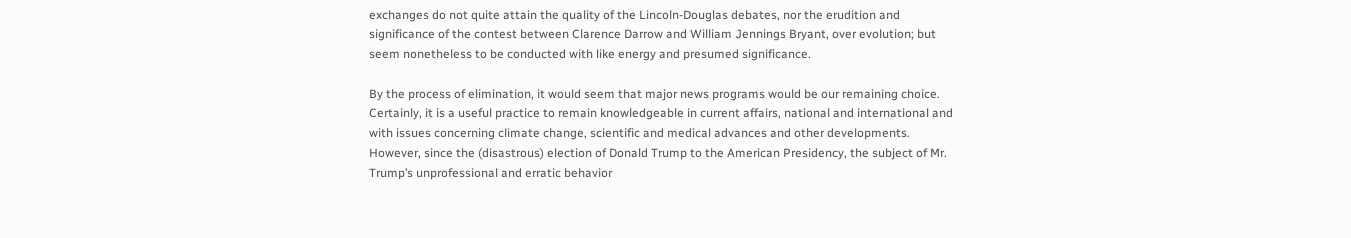exchanges do not quite attain the quality of the Lincoln-Douglas debates, nor the erudition and significance of the contest between Clarence Darrow and William Jennings Bryant, over evolution; but seem nonetheless to be conducted with like energy and presumed significance.

By the process of elimination, it would seem that major news programs would be our remaining choice. Certainly, it is a useful practice to remain knowledgeable in current affairs, national and international and with issues concerning climate change, scientific and medical advances and other developments. However, since the (disastrous) election of Donald Trump to the American Presidency, the subject of Mr. Trump’s unprofessional and erratic behavior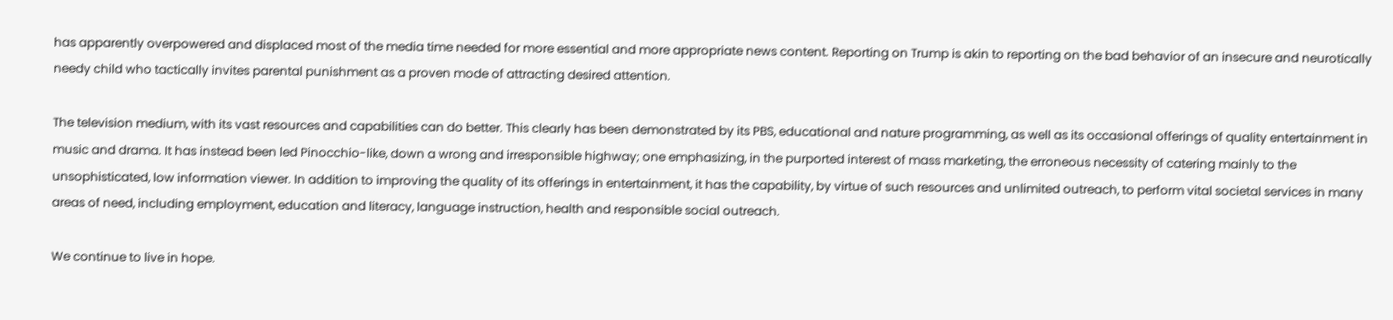has apparently overpowered and displaced most of the media time needed for more essential and more appropriate news content. Reporting on Trump is akin to reporting on the bad behavior of an insecure and neurotically needy child who tactically invites parental punishment as a proven mode of attracting desired attention.

The television medium, with its vast resources and capabilities can do better. This clearly has been demonstrated by its PBS, educational and nature programming, as well as its occasional offerings of quality entertainment in music and drama. It has instead been led Pinocchio-like, down a wrong and irresponsible highway; one emphasizing, in the purported interest of mass marketing, the erroneous necessity of catering mainly to the unsophisticated, low information viewer. In addition to improving the quality of its offerings in entertainment, it has the capability, by virtue of such resources and unlimited outreach, to perform vital societal services in many areas of need, including employment, education and literacy, language instruction, health and responsible social outreach.

We continue to live in hope.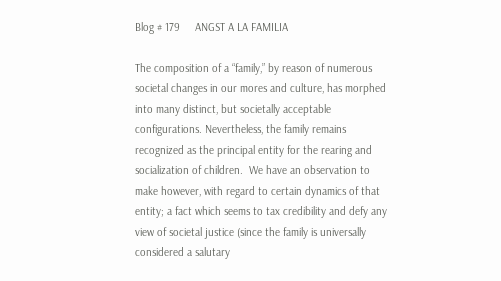Blog # 179     ANGST A LA FAMILIA

The composition of a “family,” by reason of numerous societal changes in our mores and culture, has morphed into many distinct, but societally acceptable configurations. Nevertheless, the family remains recognized as the principal entity for the rearing and socialization of children.  We have an observation to make however, with regard to certain dynamics of that entity; a fact which seems to tax credibility and defy any view of societal justice (since the family is universally considered a salutary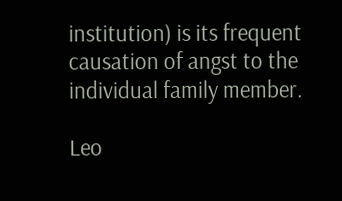institution) is its frequent causation of angst to the individual family member.

Leo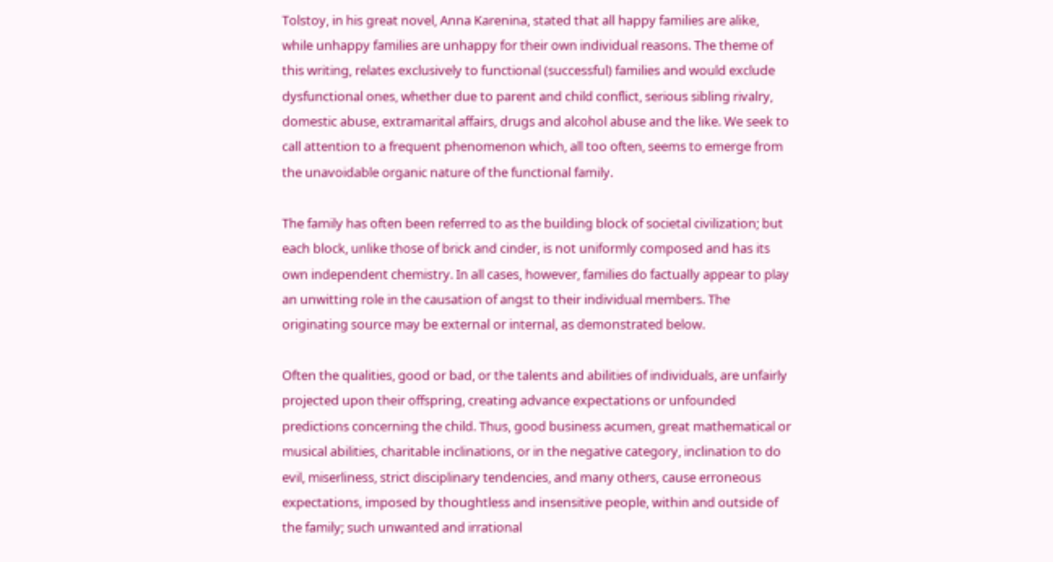Tolstoy, in his great novel, Anna Karenina, stated that all happy families are alike, while unhappy families are unhappy for their own individual reasons. The theme of this writing, relates exclusively to functional (successful) families and would exclude dysfunctional ones, whether due to parent and child conflict, serious sibling rivalry, domestic abuse, extramarital affairs, drugs and alcohol abuse and the like. We seek to call attention to a frequent phenomenon which, all too often, seems to emerge from the unavoidable organic nature of the functional family.

The family has often been referred to as the building block of societal civilization; but each block, unlike those of brick and cinder, is not uniformly composed and has its own independent chemistry. In all cases, however, families do factually appear to play an unwitting role in the causation of angst to their individual members. The originating source may be external or internal, as demonstrated below.

Often the qualities, good or bad, or the talents and abilities of individuals, are unfairly projected upon their offspring, creating advance expectations or unfounded predictions concerning the child. Thus, good business acumen, great mathematical or musical abilities, charitable inclinations, or in the negative category, inclination to do evil, miserliness, strict disciplinary tendencies, and many others, cause erroneous expectations, imposed by thoughtless and insensitive people, within and outside of the family; such unwanted and irrational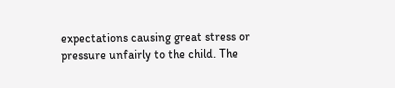expectations causing great stress or pressure unfairly to the child. The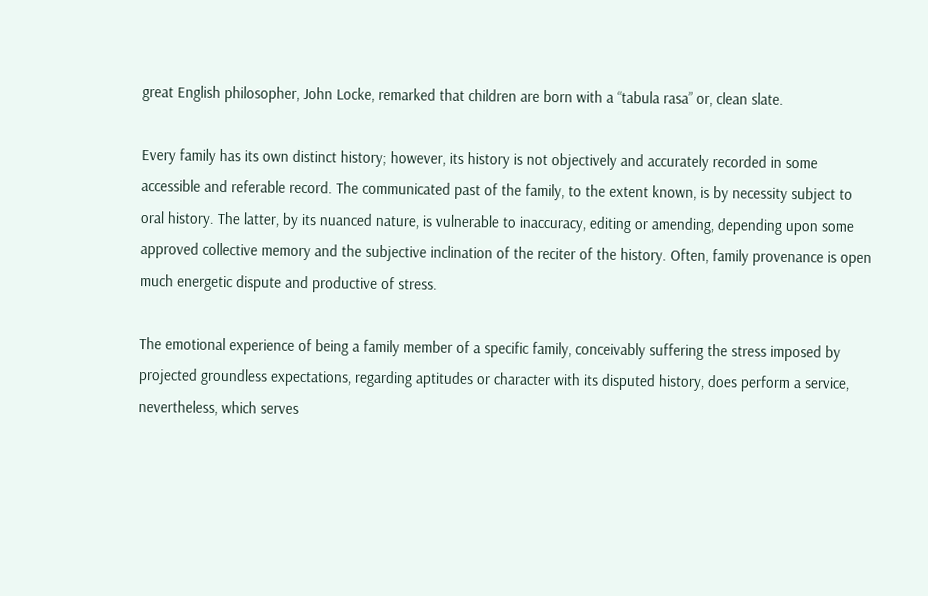great English philosopher, John Locke, remarked that children are born with a “tabula rasa” or, clean slate.

Every family has its own distinct history; however, its history is not objectively and accurately recorded in some accessible and referable record. The communicated past of the family, to the extent known, is by necessity subject to oral history. The latter, by its nuanced nature, is vulnerable to inaccuracy, editing or amending, depending upon some approved collective memory and the subjective inclination of the reciter of the history. Often, family provenance is open much energetic dispute and productive of stress.

The emotional experience of being a family member of a specific family, conceivably suffering the stress imposed by projected groundless expectations, regarding aptitudes or character with its disputed history, does perform a service, nevertheless, which serves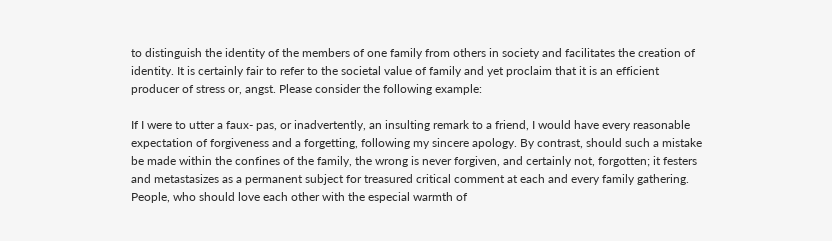to distinguish the identity of the members of one family from others in society and facilitates the creation of identity. It is certainly fair to refer to the societal value of family and yet proclaim that it is an efficient producer of stress or, angst. Please consider the following example:

If I were to utter a faux- pas, or inadvertently, an insulting remark to a friend, I would have every reasonable expectation of forgiveness and a forgetting, following my sincere apology. By contrast, should such a mistake be made within the confines of the family, the wrong is never forgiven, and certainly not, forgotten; it festers and metastasizes as a permanent subject for treasured critical comment at each and every family gathering. People, who should love each other with the especial warmth of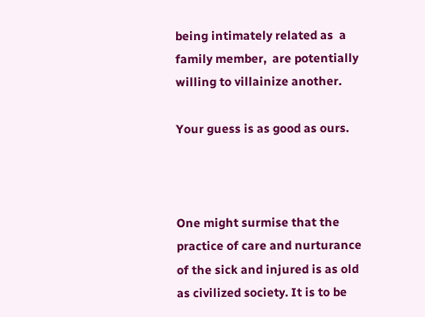being intimately related as  a family member,  are potentially willing to villainize another.

Your guess is as good as ours.



One might surmise that the practice of care and nurturance of the sick and injured is as old as civilized society. It is to be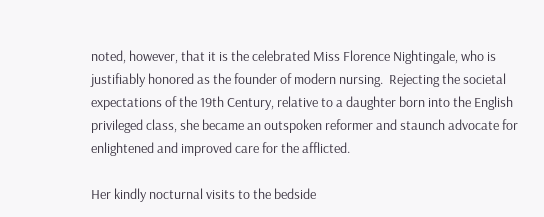noted, however, that it is the celebrated Miss Florence Nightingale, who is justifiably honored as the founder of modern nursing.  Rejecting the societal expectations of the 19th Century, relative to a daughter born into the English privileged class, she became an outspoken reformer and staunch advocate for enlightened and improved care for the afflicted.

Her kindly nocturnal visits to the bedside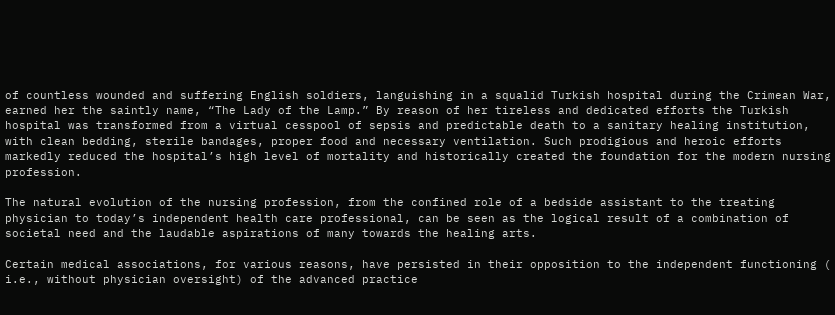of countless wounded and suffering English soldiers, languishing in a squalid Turkish hospital during the Crimean War, earned her the saintly name, “The Lady of the Lamp.” By reason of her tireless and dedicated efforts the Turkish hospital was transformed from a virtual cesspool of sepsis and predictable death to a sanitary healing institution, with clean bedding, sterile bandages, proper food and necessary ventilation. Such prodigious and heroic efforts markedly reduced the hospital’s high level of mortality and historically created the foundation for the modern nursing profession.

The natural evolution of the nursing profession, from the confined role of a bedside assistant to the treating physician to today’s independent health care professional, can be seen as the logical result of a combination of societal need and the laudable aspirations of many towards the healing arts.

Certain medical associations, for various reasons, have persisted in their opposition to the independent functioning ( i.e., without physician oversight) of the advanced practice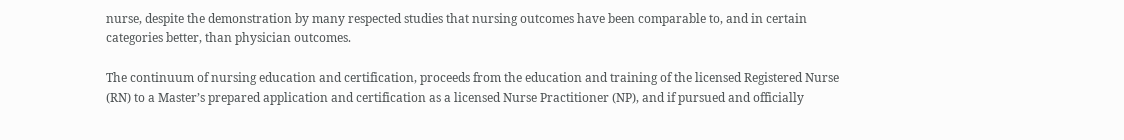nurse, despite the demonstration by many respected studies that nursing outcomes have been comparable to, and in certain categories better, than physician outcomes.

The continuum of nursing education and certification, proceeds from the education and training of the licensed Registered Nurse (RN) to a Master’s prepared application and certification as a licensed Nurse Practitioner (NP), and if pursued and officially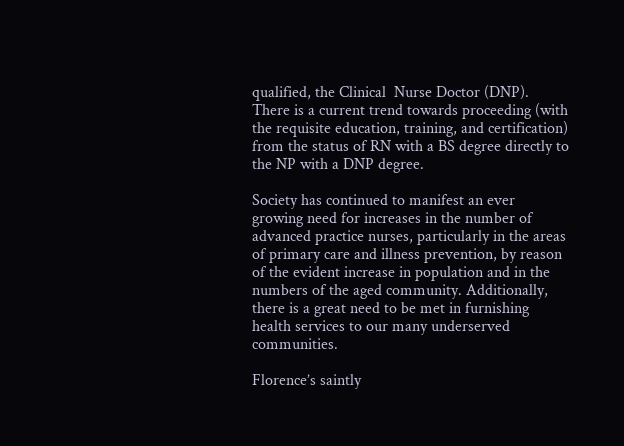qualified, the Clinical  Nurse Doctor (DNP). There is a current trend towards proceeding (with the requisite education, training, and certification) from the status of RN with a BS degree directly to the NP with a DNP degree.

Society has continued to manifest an ever growing need for increases in the number of advanced practice nurses, particularly in the areas of primary care and illness prevention, by reason of the evident increase in population and in the numbers of the aged community. Additionally, there is a great need to be met in furnishing health services to our many underserved communities.

Florence’s saintly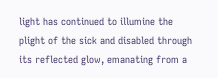light has continued to illumine the plight of the sick and disabled through its reflected glow, emanating from a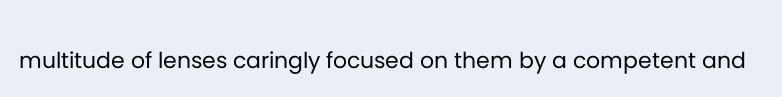multitude of lenses caringly focused on them by a competent and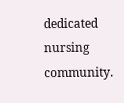dedicated nursing community.